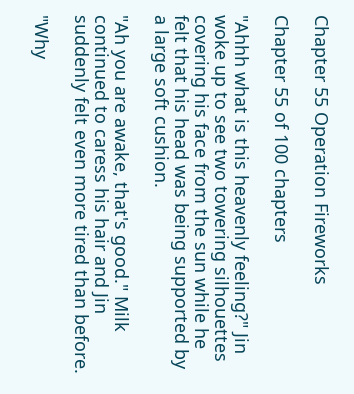Chapter 55 Operation Fireworks

Chapter 55 of 100 chapters

"Ahhh what is this heavenly feeling?" Jin woke up to see two towering silhouettes covering his face from the sun while he felt that his head was being supported by a large soft cushion.

"Ah you are awake, that's good." Milk continued to caress his hair and Jin suddenly felt even more tired than before.

"Why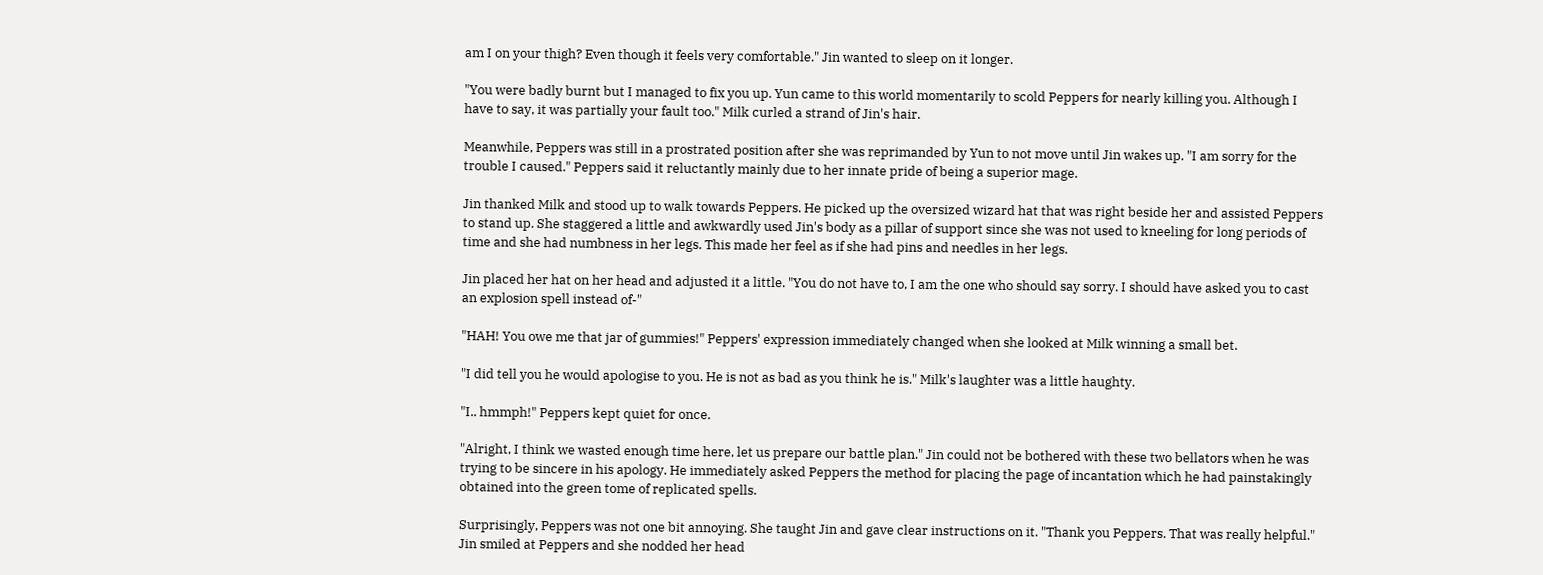am I on your thigh? Even though it feels very comfortable." Jin wanted to sleep on it longer.

"You were badly burnt but I managed to fix you up. Yun came to this world momentarily to scold Peppers for nearly killing you. Although I have to say, it was partially your fault too." Milk curled a strand of Jin's hair.

Meanwhile, Peppers was still in a prostrated position after she was reprimanded by Yun to not move until Jin wakes up. "I am sorry for the trouble I caused." Peppers said it reluctantly mainly due to her innate pride of being a superior mage.

Jin thanked Milk and stood up to walk towards Peppers. He picked up the oversized wizard hat that was right beside her and assisted Peppers to stand up. She staggered a little and awkwardly used Jin's body as a pillar of support since she was not used to kneeling for long periods of time and she had numbness in her legs. This made her feel as if she had pins and needles in her legs.

Jin placed her hat on her head and adjusted it a little. "You do not have to, I am the one who should say sorry. I should have asked you to cast an explosion spell instead of-"

"HAH! You owe me that jar of gummies!" Peppers' expression immediately changed when she looked at Milk winning a small bet.

"I did tell you he would apologise to you. He is not as bad as you think he is." Milk's laughter was a little haughty.

"I.. hmmph!" Peppers kept quiet for once.

"Alright, I think we wasted enough time here, let us prepare our battle plan." Jin could not be bothered with these two bellators when he was trying to be sincere in his apology. He immediately asked Peppers the method for placing the page of incantation which he had painstakingly obtained into the green tome of replicated spells.

Surprisingly, Peppers was not one bit annoying. She taught Jin and gave clear instructions on it. "Thank you Peppers. That was really helpful." Jin smiled at Peppers and she nodded her head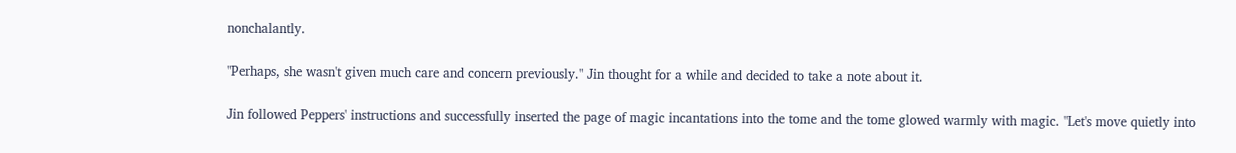nonchalantly.

"Perhaps, she wasn't given much care and concern previously." Jin thought for a while and decided to take a note about it.

Jin followed Peppers' instructions and successfully inserted the page of magic incantations into the tome and the tome glowed warmly with magic. "Let's move quietly into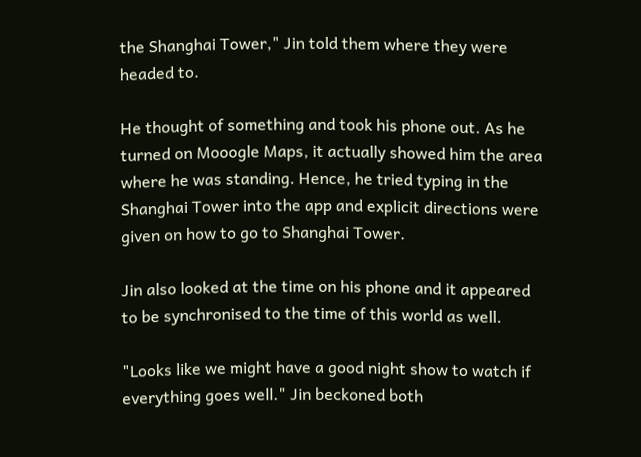the Shanghai Tower," Jin told them where they were headed to.

He thought of something and took his phone out. As he turned on Mooogle Maps, it actually showed him the area where he was standing. Hence, he tried typing in the Shanghai Tower into the app and explicit directions were given on how to go to Shanghai Tower.

Jin also looked at the time on his phone and it appeared to be synchronised to the time of this world as well.

"Looks like we might have a good night show to watch if everything goes well." Jin beckoned both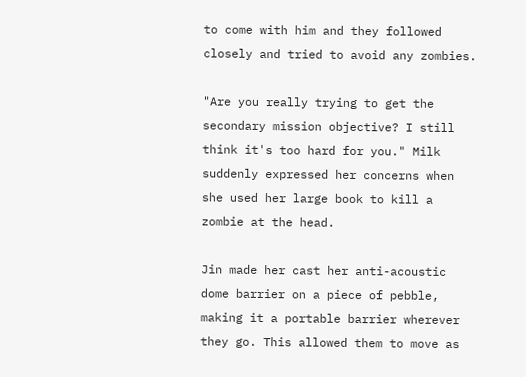to come with him and they followed closely and tried to avoid any zombies.

"Are you really trying to get the secondary mission objective? I still think it's too hard for you." Milk suddenly expressed her concerns when she used her large book to kill a zombie at the head.

Jin made her cast her anti-acoustic dome barrier on a piece of pebble, making it a portable barrier wherever they go. This allowed them to move as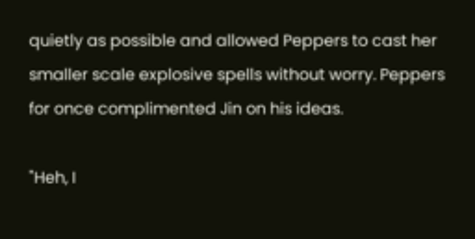quietly as possible and allowed Peppers to cast her smaller scale explosive spells without worry. Peppers for once complimented Jin on his ideas.

"Heh, I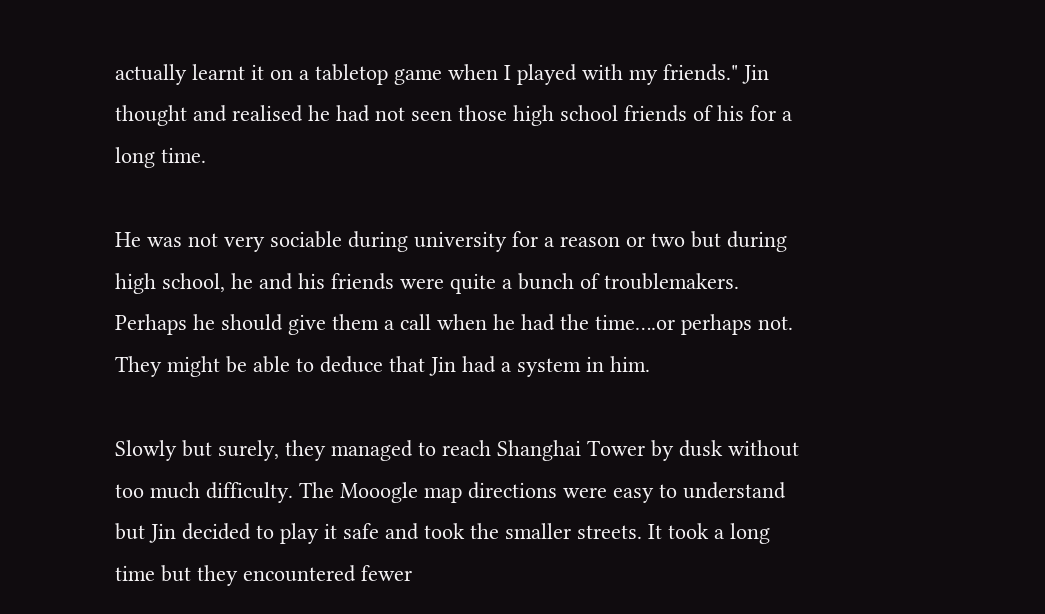actually learnt it on a tabletop game when I played with my friends." Jin thought and realised he had not seen those high school friends of his for a long time.

He was not very sociable during university for a reason or two but during high school, he and his friends were quite a bunch of troublemakers. Perhaps he should give them a call when he had the time….or perhaps not. They might be able to deduce that Jin had a system in him.

Slowly but surely, they managed to reach Shanghai Tower by dusk without too much difficulty. The Mooogle map directions were easy to understand but Jin decided to play it safe and took the smaller streets. It took a long time but they encountered fewer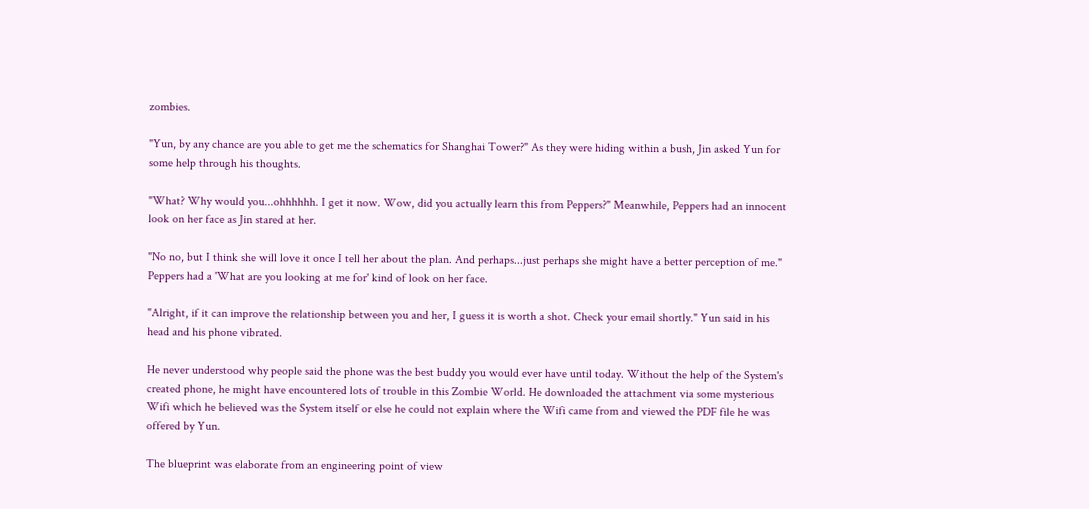zombies.

"Yun, by any chance are you able to get me the schematics for Shanghai Tower?" As they were hiding within a bush, Jin asked Yun for some help through his thoughts.

"What? Why would you...ohhhhhh. I get it now. Wow, did you actually learn this from Peppers?" Meanwhile, Peppers had an innocent look on her face as Jin stared at her.

"No no, but I think she will love it once I tell her about the plan. And perhaps...just perhaps she might have a better perception of me." Peppers had a 'What are you looking at me for' kind of look on her face.

"Alright, if it can improve the relationship between you and her, I guess it is worth a shot. Check your email shortly." Yun said in his head and his phone vibrated.

He never understood why people said the phone was the best buddy you would ever have until today. Without the help of the System's created phone, he might have encountered lots of trouble in this Zombie World. He downloaded the attachment via some mysterious Wifi which he believed was the System itself or else he could not explain where the Wifi came from and viewed the PDF file he was offered by Yun.

The blueprint was elaborate from an engineering point of view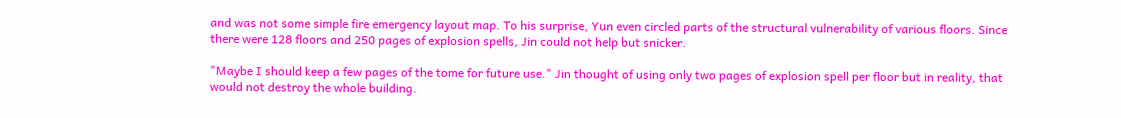and was not some simple fire emergency layout map. To his surprise, Yun even circled parts of the structural vulnerability of various floors. Since there were 128 floors and 250 pages of explosion spells, Jin could not help but snicker.

"Maybe I should keep a few pages of the tome for future use." Jin thought of using only two pages of explosion spell per floor but in reality, that would not destroy the whole building.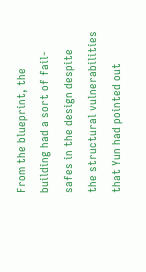From the blueprint, the building had a sort of fail-safes in the design despite the structural vulnerabilities that Yun had pointed out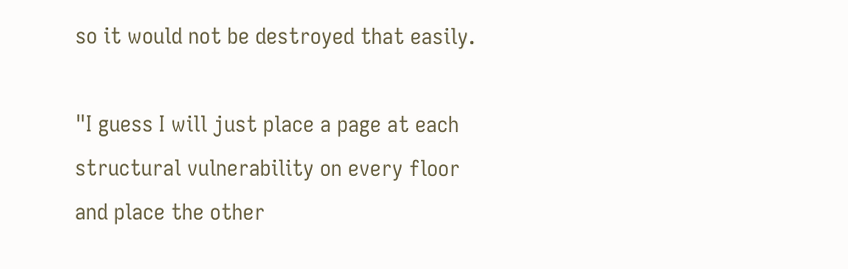so it would not be destroyed that easily.

"I guess I will just place a page at each structural vulnerability on every floor and place the other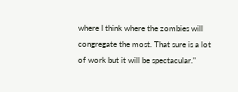where I think where the zombies will congregate the most. That sure is a lot of work but it will be spectacular."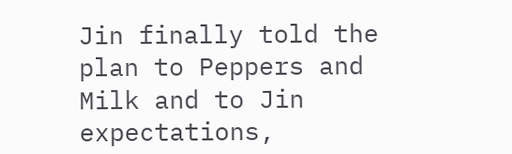Jin finally told the plan to Peppers and Milk and to Jin expectations,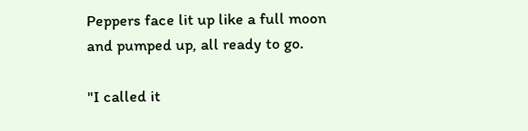Peppers face lit up like a full moon and pumped up, all ready to go.

"I called it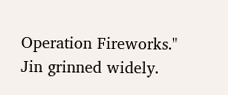Operation Fireworks." Jin grinned widely.